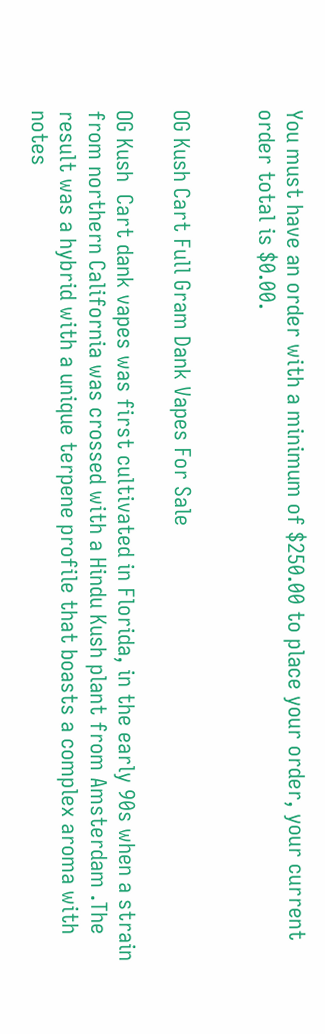You must have an order with a minimum of $250.00 to place your order, your current order total is $0.00.


OG Kush Cart Full Gram Dank Vapes For Sale

OG Kush  Cart dank vapes was first cultivated in Florida, in the early 90s when a strain from northern California was crossed with a Hindu Kush plant from Amsterdam .The result was a hybrid with a unique terpene profile that boasts a complex aroma with notes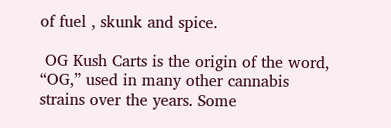of fuel , skunk and spice.

 OG Kush Carts is the origin of the word, “OG,” used in many other cannabis strains over the years. Some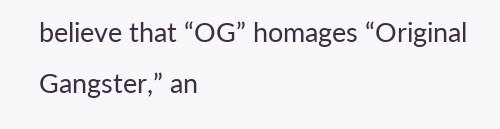believe that “OG” homages “Original Gangster,” an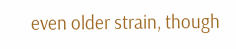even older strain, though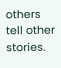others tell other stories.